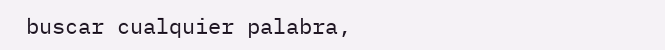buscar cualquier palabra,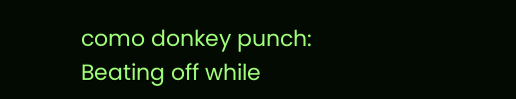como donkey punch:
Beating off while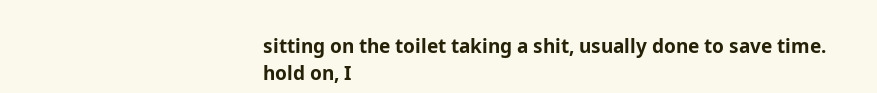sitting on the toilet taking a shit, usually done to save time.
hold on, I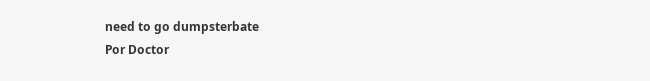need to go dumpsterbate
Por Doctor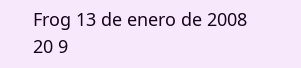Frog 13 de enero de 2008
20 9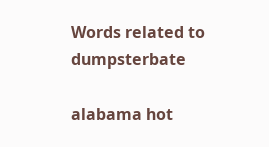Words related to dumpsterbate

alabama hot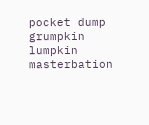pocket dump grumpkin lumpkin masterbation